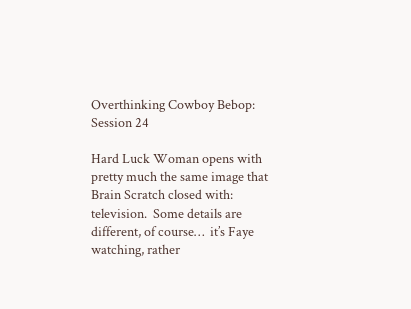Overthinking Cowboy Bebop: Session 24

Hard Luck Woman opens with pretty much the same image that Brain Scratch closed with:  television.  Some details are different, of course…  it’s Faye watching, rather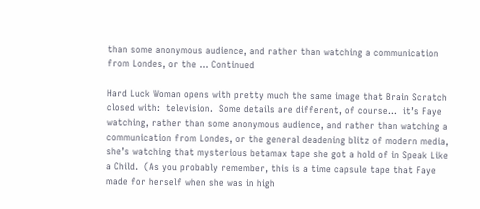than some anonymous audience, and rather than watching a communication from Londes, or the … Continued

Hard Luck Woman opens with pretty much the same image that Brain Scratch closed with:  television.  Some details are different, of course…  it’s Faye watching, rather than some anonymous audience, and rather than watching a communication from Londes, or the general deadening blitz of modern media, she’s watching that mysterious betamax tape she got a hold of in Speak Like a Child.  (As you probably remember, this is a time capsule tape that Faye made for herself when she was in high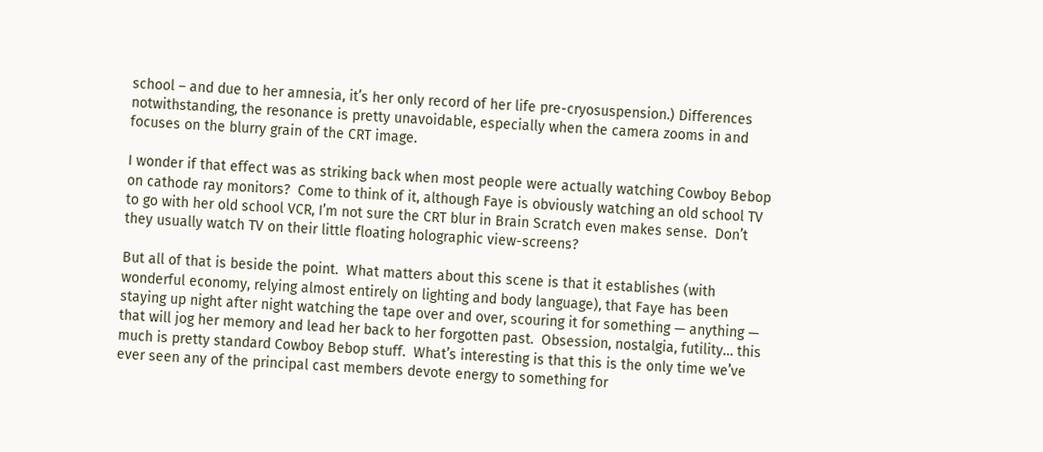school – and due to her amnesia, it’s her only record of her life pre-cryosuspension.) Differences notwithstanding, the resonance is pretty unavoidable, especially when the camera zooms in and focuses on the blurry grain of the CRT image.

I wonder if that effect was as striking back when most people were actually watching Cowboy Bebop on cathode ray monitors?  Come to think of it, although Faye is obviously watching an old school TV to go with her old school VCR, I’m not sure the CRT blur in Brain Scratch even makes sense.  Don’t they usually watch TV on their little floating holographic view-screens?

But all of that is beside the point.  What matters about this scene is that it establishes (with wonderful economy, relying almost entirely on lighting and body language), that Faye has been staying up night after night watching the tape over and over, scouring it for something — anything — that will jog her memory and lead her back to her forgotten past.  Obsession, nostalgia, futility… this much is pretty standard Cowboy Bebop stuff.  What’s interesting is that this is the only time we’ve ever seen any of the principal cast members devote energy to something for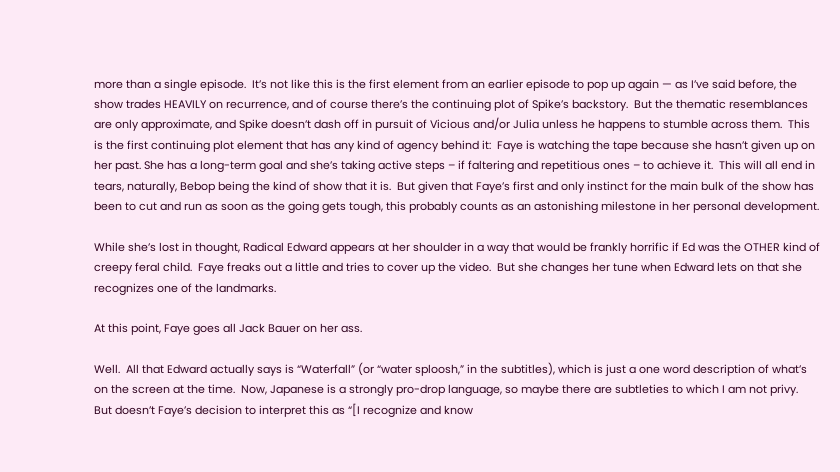more than a single episode.  It’s not like this is the first element from an earlier episode to pop up again — as I’ve said before, the show trades HEAVILY on recurrence, and of course there’s the continuing plot of Spike’s backstory.  But the thematic resemblances are only approximate, and Spike doesn’t dash off in pursuit of Vicious and/or Julia unless he happens to stumble across them.  This is the first continuing plot element that has any kind of agency behind it:  Faye is watching the tape because she hasn’t given up on her past. She has a long-term goal and she’s taking active steps – if faltering and repetitious ones – to achieve it.  This will all end in tears, naturally, Bebop being the kind of show that it is.  But given that Faye’s first and only instinct for the main bulk of the show has been to cut and run as soon as the going gets tough, this probably counts as an astonishing milestone in her personal development.

While she’s lost in thought, Radical Edward appears at her shoulder in a way that would be frankly horrific if Ed was the OTHER kind of creepy feral child.  Faye freaks out a little and tries to cover up the video.  But she changes her tune when Edward lets on that she recognizes one of the landmarks.

At this point, Faye goes all Jack Bauer on her ass.

Well.  All that Edward actually says is “Waterfall” (or “water sploosh,” in the subtitles), which is just a one word description of what’s on the screen at the time.  Now, Japanese is a strongly pro-drop language, so maybe there are subtleties to which I am not privy.  But doesn’t Faye’s decision to interpret this as “[I recognize and know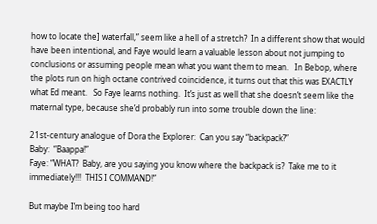how to locate the] waterfall,” seem like a hell of a stretch?  In a different show that would have been intentional, and Faye would learn a valuable lesson about not jumping to conclusions or assuming people mean what you want them to mean.   In Bebop, where the plots run on high octane contrived coincidence, it turns out that this was EXACTLY what Ed meant.   So Faye learns nothing.  It’s just as well that she doesn’t seem like the maternal type, because she’d probably run into some trouble down the line:

21st-century analogue of Dora the Explorer:  Can you say “backpack?”
Baby:  “Baappa!”
Faye: “WHAT?  Baby, are you saying you know where the backpack is?  Take me to it immediately!!!  THIS I COMMAND!”

But maybe I’m being too hard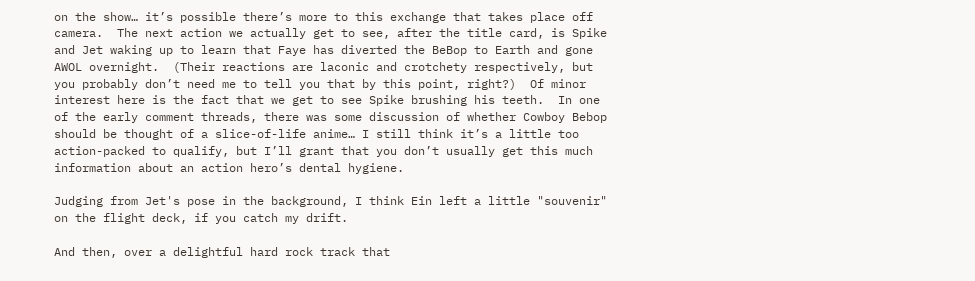on the show… it’s possible there’s more to this exchange that takes place off camera.  The next action we actually get to see, after the title card, is Spike and Jet waking up to learn that Faye has diverted the BeBop to Earth and gone AWOL overnight.  (Their reactions are laconic and crotchety respectively, but you probably don’t need me to tell you that by this point, right?)  Of minor interest here is the fact that we get to see Spike brushing his teeth.  In one of the early comment threads, there was some discussion of whether Cowboy Bebop should be thought of a slice-of-life anime… I still think it’s a little too action-packed to qualify, but I’ll grant that you don’t usually get this much information about an action hero’s dental hygiene.

Judging from Jet's pose in the background, I think Ein left a little "souvenir" on the flight deck, if you catch my drift.

And then, over a delightful hard rock track that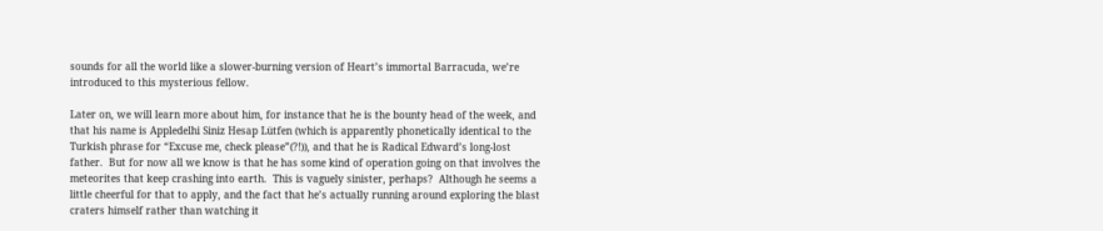sounds for all the world like a slower-burning version of Heart’s immortal Barracuda, we’re introduced to this mysterious fellow.

Later on, we will learn more about him, for instance that he is the bounty head of the week, and that his name is Appledelhi Siniz Hesap Lütfen (which is apparently phonetically identical to the Turkish phrase for “Excuse me, check please”(?!)), and that he is Radical Edward’s long-lost father.  But for now all we know is that he has some kind of operation going on that involves the meteorites that keep crashing into earth.  This is vaguely sinister, perhaps?  Although he seems a little cheerful for that to apply, and the fact that he’s actually running around exploring the blast craters himself rather than watching it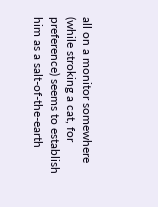all on a monitor somewhere (while stroking a cat, for preference) seems to establish him as a salt-of-the-earth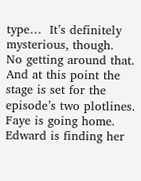type…  It’s definitely mysterious, though.  No getting around that.  And at this point the stage is set for the episode’s two plotlines.  Faye is going home.  Edward is finding her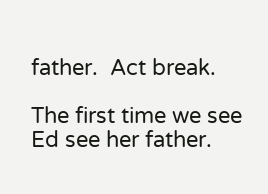father.  Act break.

The first time we see Ed see her father.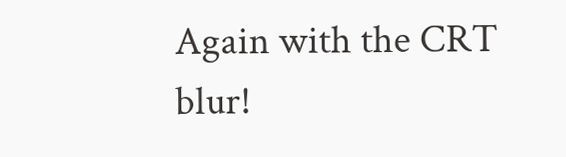Again with the CRT blur!